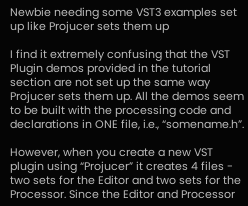Newbie needing some VST3 examples set up like Projucer sets them up

I find it extremely confusing that the VST Plugin demos provided in the tutorial section are not set up the same way Projucer sets them up. All the demos seem to be built with the processing code and declarations in ONE file, i.e., “somename.h”.

However, when you create a new VST plugin using “Projucer” it creates 4 files - two sets for the Editor and two sets for the Processor. Since the Editor and Processor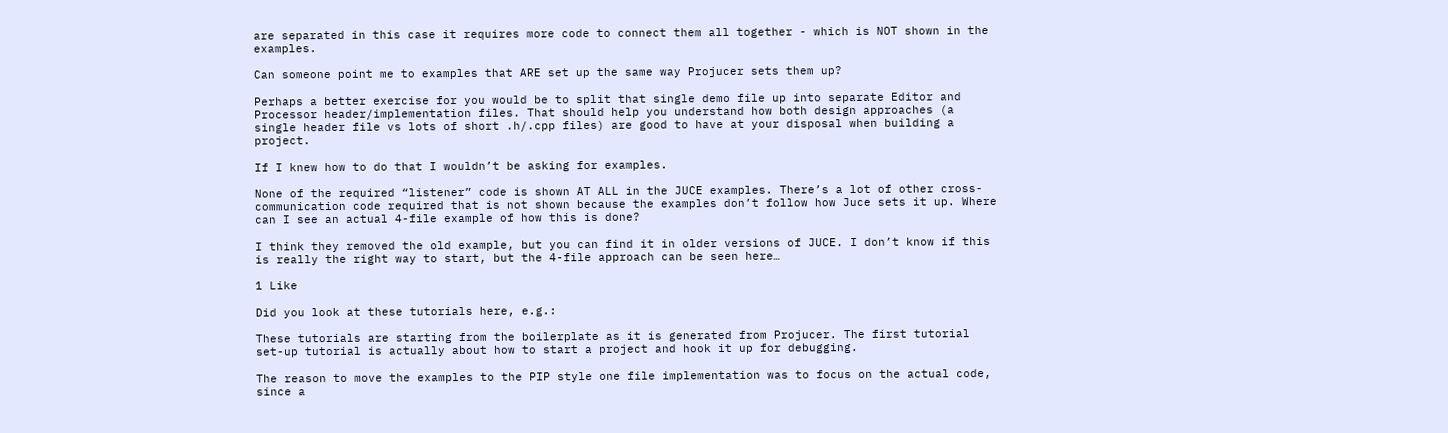are separated in this case it requires more code to connect them all together - which is NOT shown in the examples.

Can someone point me to examples that ARE set up the same way Projucer sets them up?

Perhaps a better exercise for you would be to split that single demo file up into separate Editor and Processor header/implementation files. That should help you understand how both design approaches (a single header file vs lots of short .h/.cpp files) are good to have at your disposal when building a project.

If I knew how to do that I wouldn’t be asking for examples.

None of the required “listener” code is shown AT ALL in the JUCE examples. There’s a lot of other cross-communication code required that is not shown because the examples don’t follow how Juce sets it up. Where can I see an actual 4-file example of how this is done?

I think they removed the old example, but you can find it in older versions of JUCE. I don’t know if this is really the right way to start, but the 4-file approach can be seen here…

1 Like

Did you look at these tutorials here, e.g.:

These tutorials are starting from the boilerplate as it is generated from Projucer. The first tutorial set-up tutorial is actually about how to start a project and hook it up for debugging.

The reason to move the examples to the PIP style one file implementation was to focus on the actual code, since a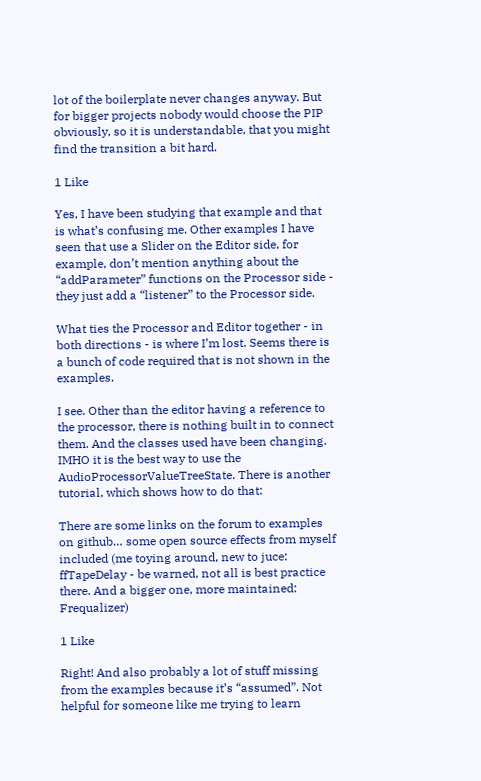lot of the boilerplate never changes anyway. But for bigger projects nobody would choose the PIP obviously, so it is understandable, that you might find the transition a bit hard.

1 Like

Yes, I have been studying that example and that is what’s confusing me. Other examples I have seen that use a Slider on the Editor side, for example, don’t mention anything about the “addParameter” functions on the Processor side - they just add a “listener” to the Processor side.

What ties the Processor and Editor together - in both directions - is where I’m lost. Seems there is a bunch of code required that is not shown in the examples.

I see. Other than the editor having a reference to the processor, there is nothing built in to connect them. And the classes used have been changing.
IMHO it is the best way to use the AudioProcessorValueTreeState. There is another tutorial, which shows how to do that:

There are some links on the forum to examples on github… some open source effects from myself included (me toying around, new to juce: ffTapeDelay - be warned, not all is best practice there. And a bigger one, more maintained: Frequalizer)

1 Like

Right! And also probably a lot of stuff missing from the examples because it’s “assumed”. Not helpful for someone like me trying to learn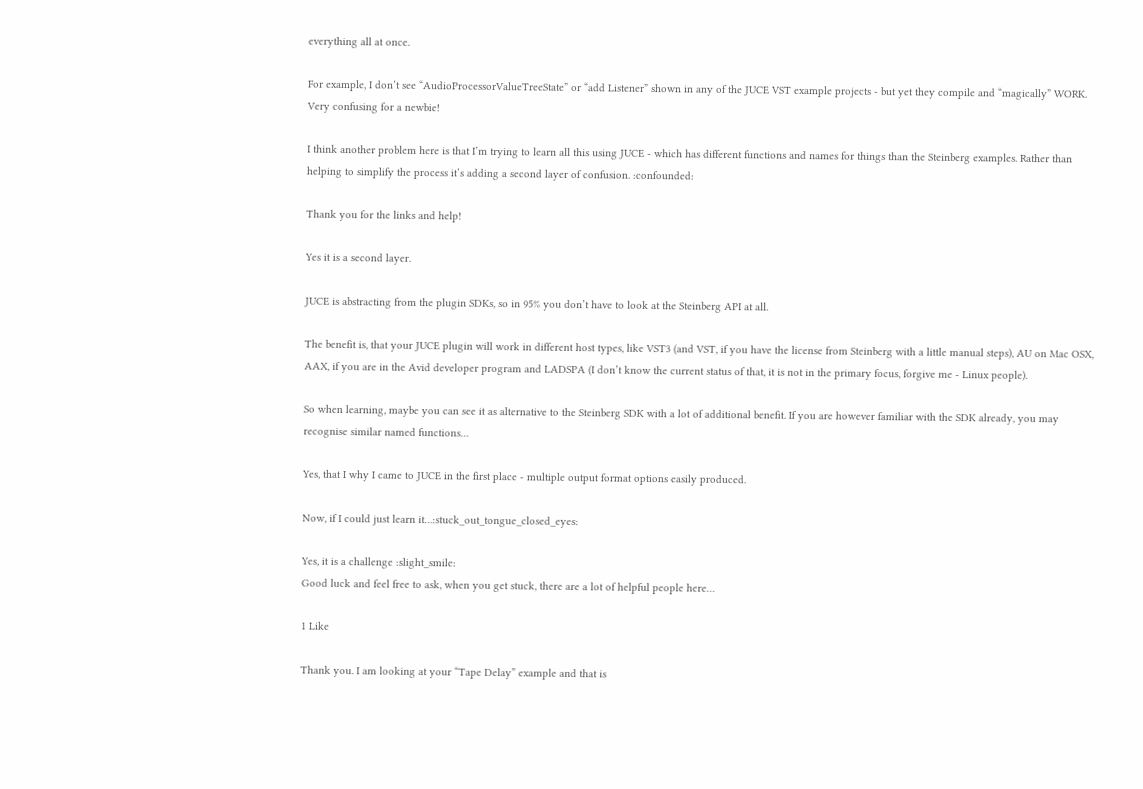everything all at once.

For example, I don’t see “AudioProcessorValueTreeState” or “add Listener” shown in any of the JUCE VST example projects - but yet they compile and “magically” WORK. Very confusing for a newbie!

I think another problem here is that I’m trying to learn all this using JUCE - which has different functions and names for things than the Steinberg examples. Rather than helping to simplify the process it’s adding a second layer of confusion. :confounded:

Thank you for the links and help!

Yes it is a second layer.

JUCE is abstracting from the plugin SDKs, so in 95% you don’t have to look at the Steinberg API at all.

The benefit is, that your JUCE plugin will work in different host types, like VST3 (and VST, if you have the license from Steinberg with a little manual steps), AU on Mac OSX, AAX, if you are in the Avid developer program and LADSPA (I don’t know the current status of that, it is not in the primary focus, forgive me - Linux people).

So when learning, maybe you can see it as alternative to the Steinberg SDK with a lot of additional benefit. If you are however familiar with the SDK already, you may recognise similar named functions…

Yes, that I why I came to JUCE in the first place - multiple output format options easily produced.

Now, if I could just learn it…:stuck_out_tongue_closed_eyes:

Yes, it is a challenge :slight_smile:
Good luck and feel free to ask, when you get stuck, there are a lot of helpful people here…

1 Like

Thank you. I am looking at your “Tape Delay” example and that is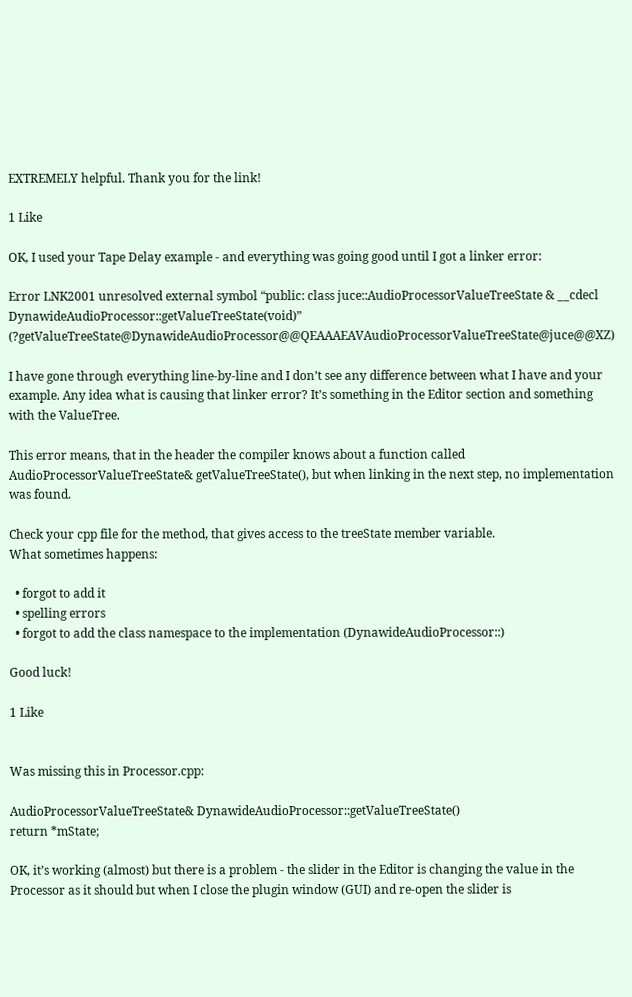EXTREMELY helpful. Thank you for the link!

1 Like

OK, I used your Tape Delay example - and everything was going good until I got a linker error:

Error LNK2001 unresolved external symbol “public: class juce::AudioProcessorValueTreeState & __cdecl DynawideAudioProcessor::getValueTreeState(void)” (?getValueTreeState@DynawideAudioProcessor@@QEAAAEAVAudioProcessorValueTreeState@juce@@XZ)

I have gone through everything line-by-line and I don’t see any difference between what I have and your example. Any idea what is causing that linker error? It’s something in the Editor section and something with the ValueTree.

This error means, that in the header the compiler knows about a function called AudioProcessorValueTreeState& getValueTreeState(), but when linking in the next step, no implementation was found.

Check your cpp file for the method, that gives access to the treeState member variable.
What sometimes happens:

  • forgot to add it
  • spelling errors
  • forgot to add the class namespace to the implementation (DynawideAudioProcessor::)

Good luck!

1 Like


Was missing this in Processor.cpp:

AudioProcessorValueTreeState& DynawideAudioProcessor::getValueTreeState()
return *mState;

OK, it’s working (almost) but there is a problem - the slider in the Editor is changing the value in the Processor as it should but when I close the plugin window (GUI) and re-open the slider is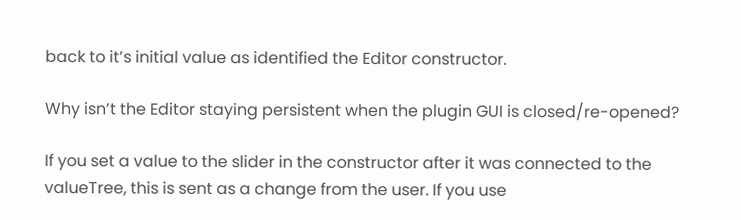back to it’s initial value as identified the Editor constructor.

Why isn’t the Editor staying persistent when the plugin GUI is closed/re-opened?

If you set a value to the slider in the constructor after it was connected to the valueTree, this is sent as a change from the user. If you use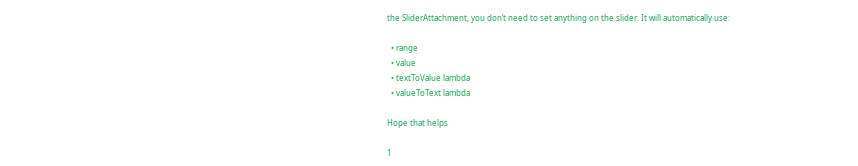the SliderAttachment, you don’t need to set anything on the slider. It will automatically use:

  • range
  • value
  • textToValue lambda
  • valueToText lambda

Hope that helps

1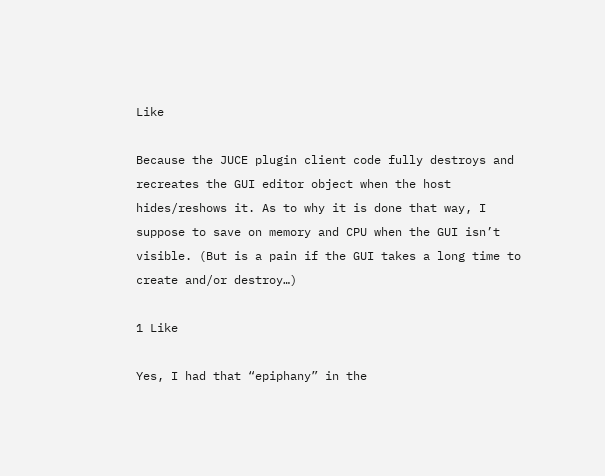Like

Because the JUCE plugin client code fully destroys and recreates the GUI editor object when the host hides/reshows it. As to why it is done that way, I suppose to save on memory and CPU when the GUI isn’t visible. (But is a pain if the GUI takes a long time to create and/or destroy…)

1 Like

Yes, I had that “epiphany” in the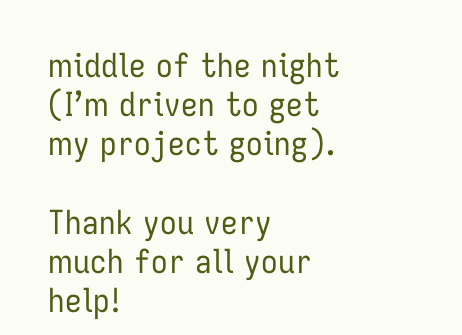middle of the night (I’m driven to get my project going).

Thank you very much for all your help!